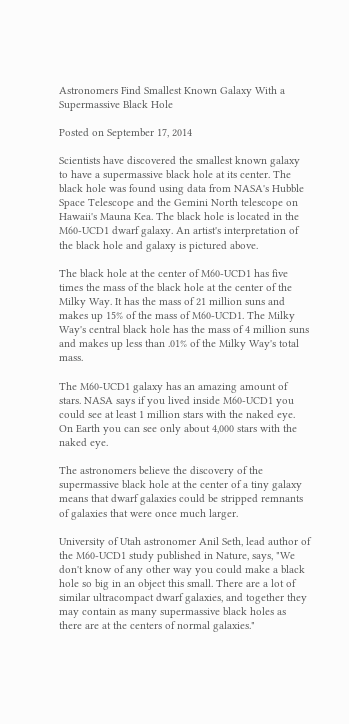Astronomers Find Smallest Known Galaxy With a Supermassive Black Hole

Posted on September 17, 2014

Scientists have discovered the smallest known galaxy to have a supermassive black hole at its center. The black hole was found using data from NASA's Hubble Space Telescope and the Gemini North telescope on Hawaii's Mauna Kea. The black hole is located in the M60-UCD1 dwarf galaxy. An artist's interpretation of the black hole and galaxy is pictured above.

The black hole at the center of M60-UCD1 has five times the mass of the black hole at the center of the Milky Way. It has the mass of 21 million suns and makes up 15% of the mass of M60-UCD1. The Milky Way's central black hole has the mass of 4 million suns and makes up less than .01% of the Milky Way's total mass.

The M60-UCD1 galaxy has an amazing amount of stars. NASA says if you lived inside M60-UCD1 you could see at least 1 million stars with the naked eye. On Earth you can see only about 4,000 stars with the naked eye.

The astronomers believe the discovery of the supermassive black hole at the center of a tiny galaxy means that dwarf galaxies could be stripped remnants of galaxies that were once much larger.

University of Utah astronomer Anil Seth, lead author of the M60-UCD1 study published in Nature, says, "We don't know of any other way you could make a black hole so big in an object this small. There are a lot of similar ultracompact dwarf galaxies, and together they may contain as many supermassive black holes as there are at the centers of normal galaxies."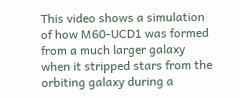This video shows a simulation of how M60-UCD1 was formed from a much larger galaxy when it stripped stars from the orbiting galaxy during a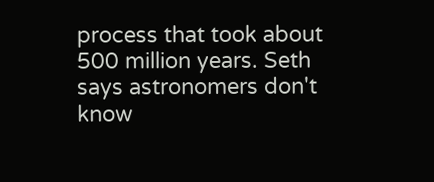process that took about 500 million years. Seth says astronomers don't know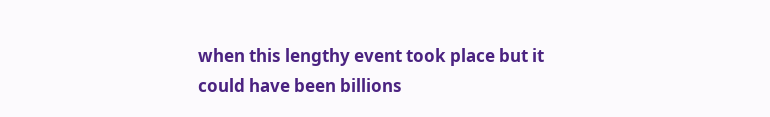when this lengthy event took place but it could have been billions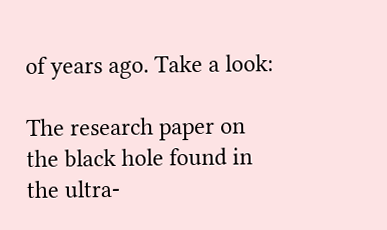of years ago. Take a look:

The research paper on the black hole found in the ultra-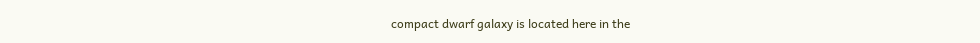compact dwarf galaxy is located here in the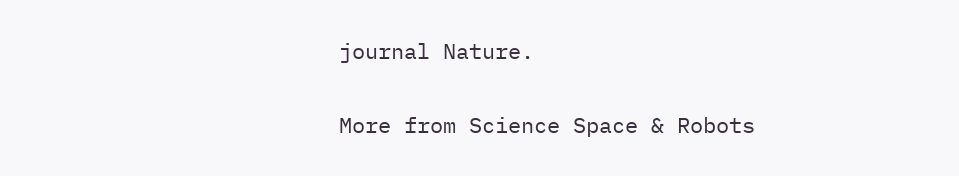journal Nature.

More from Science Space & Robots